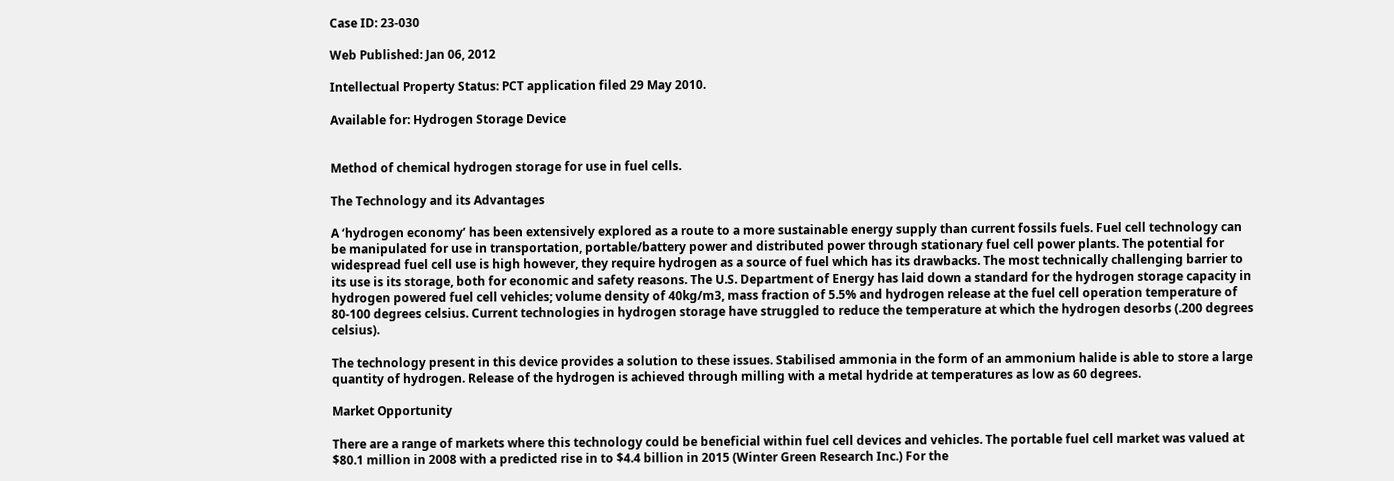Case ID: 23-030

Web Published: Jan 06, 2012

Intellectual Property Status: PCT application filed 29 May 2010.

Available for: Hydrogen Storage Device


Method of chemical hydrogen storage for use in fuel cells.

The Technology and its Advantages

A ‘hydrogen economy’ has been extensively explored as a route to a more sustainable energy supply than current fossils fuels. Fuel cell technology can be manipulated for use in transportation, portable/battery power and distributed power through stationary fuel cell power plants. The potential for widespread fuel cell use is high however, they require hydrogen as a source of fuel which has its drawbacks. The most technically challenging barrier to its use is its storage, both for economic and safety reasons. The U.S. Department of Energy has laid down a standard for the hydrogen storage capacity in hydrogen powered fuel cell vehicles; volume density of 40kg/m3, mass fraction of 5.5% and hydrogen release at the fuel cell operation temperature of 80-100 degrees celsius. Current technologies in hydrogen storage have struggled to reduce the temperature at which the hydrogen desorbs (.200 degrees celsius).

The technology present in this device provides a solution to these issues. Stabilised ammonia in the form of an ammonium halide is able to store a large quantity of hydrogen. Release of the hydrogen is achieved through milling with a metal hydride at temperatures as low as 60 degrees.

Market Opportunity

There are a range of markets where this technology could be beneficial within fuel cell devices and vehicles. The portable fuel cell market was valued at $80.1 million in 2008 with a predicted rise in to $4.4 billion in 2015 (Winter Green Research Inc.) For the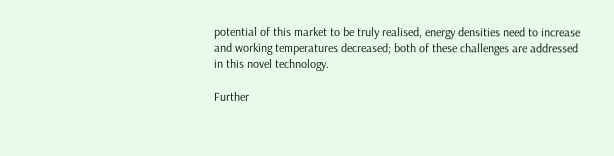potential of this market to be truly realised, energy densities need to increase and working temperatures decreased; both of these challenges are addressed in this novel technology.

Further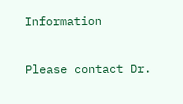Information

Please contact Dr.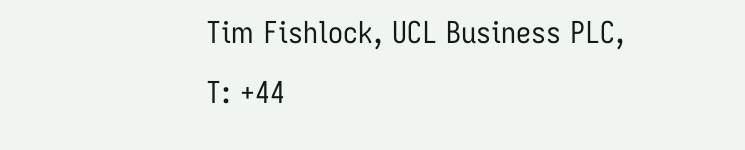Tim Fishlock, UCL Business PLC, T: +44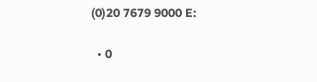(0)20 7679 9000 E:

  • 0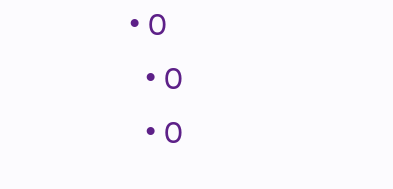• 0
  • 0
  • 0